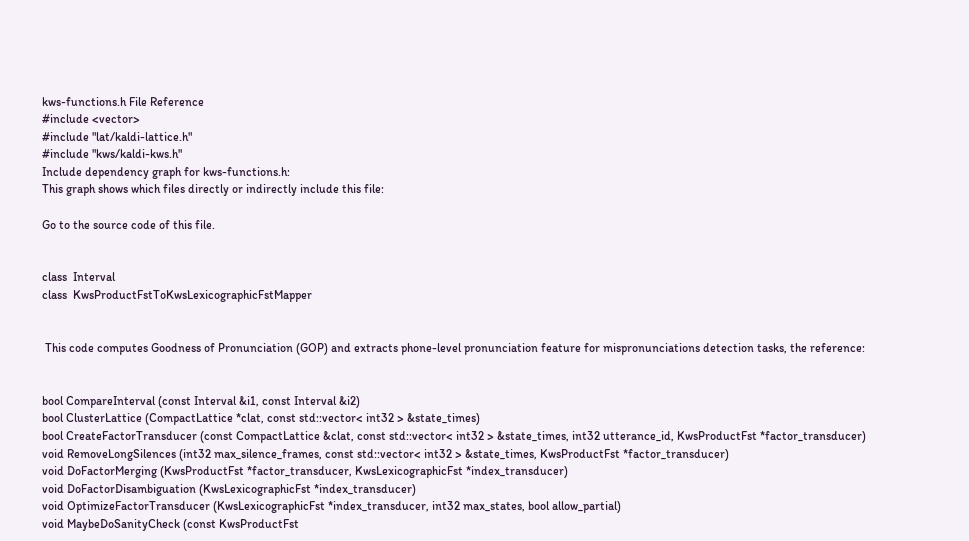kws-functions.h File Reference
#include <vector>
#include "lat/kaldi-lattice.h"
#include "kws/kaldi-kws.h"
Include dependency graph for kws-functions.h:
This graph shows which files directly or indirectly include this file:

Go to the source code of this file.


class  Interval
class  KwsProductFstToKwsLexicographicFstMapper


 This code computes Goodness of Pronunciation (GOP) and extracts phone-level pronunciation feature for mispronunciations detection tasks, the reference:


bool CompareInterval (const Interval &i1, const Interval &i2)
bool ClusterLattice (CompactLattice *clat, const std::vector< int32 > &state_times)
bool CreateFactorTransducer (const CompactLattice &clat, const std::vector< int32 > &state_times, int32 utterance_id, KwsProductFst *factor_transducer)
void RemoveLongSilences (int32 max_silence_frames, const std::vector< int32 > &state_times, KwsProductFst *factor_transducer)
void DoFactorMerging (KwsProductFst *factor_transducer, KwsLexicographicFst *index_transducer)
void DoFactorDisambiguation (KwsLexicographicFst *index_transducer)
void OptimizeFactorTransducer (KwsLexicographicFst *index_transducer, int32 max_states, bool allow_partial)
void MaybeDoSanityCheck (const KwsProductFst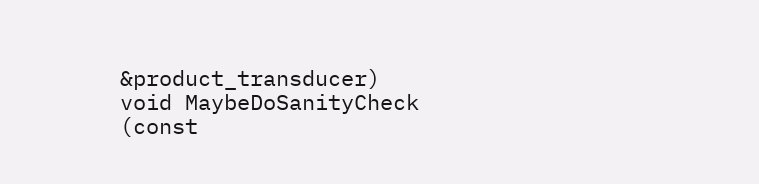&product_transducer)
void MaybeDoSanityCheck (const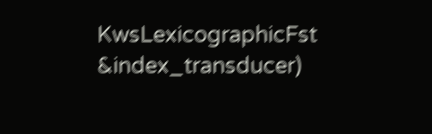KwsLexicographicFst &index_transducer)